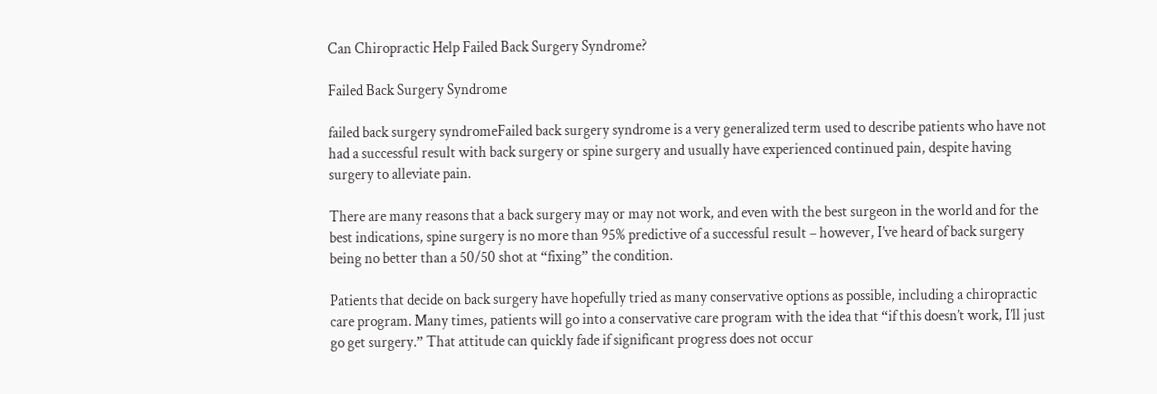Can Chiropractic Help Failed Back Surgery Syndrome?

Failed Back Surgery Syndrome

failed back surgery syndromeFailed back surgery syndrome is a very generalized term used to describe patients who have not had a successful result with back surgery or spine surgery and usually have experienced continued pain, despite having surgery to alleviate pain.

There are many reasons that a back surgery may or may not work, and even with the best surgeon in the world and for the best indications, spine surgery is no more than 95% predictive of a successful result – however, I’ve heard of back surgery being no better than a 50/50 shot at “fixing” the condition.

Patients that decide on back surgery have hopefully tried as many conservative options as possible, including a chiropractic care program. Many times, patients will go into a conservative care program with the idea that “if this doesn’t work, I’ll just go get surgery.” That attitude can quickly fade if significant progress does not occur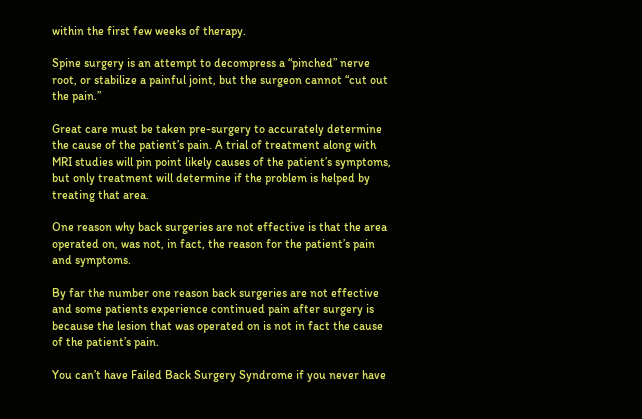within the first few weeks of therapy.

Spine surgery is an attempt to decompress a “pinched” nerve root, or stabilize a painful joint, but the surgeon cannot “cut out the pain.”

Great care must be taken pre-surgery to accurately determine the cause of the patient’s pain. A trial of treatment along with MRI studies will pin point likely causes of the patient’s symptoms, but only treatment will determine if the problem is helped by treating that area.

One reason why back surgeries are not effective is that the area operated on, was not, in fact, the reason for the patient’s pain and symptoms.

By far the number one reason back surgeries are not effective and some patients experience continued pain after surgery is because the lesion that was operated on is not in fact the cause of the patient’s pain.

You can’t have Failed Back Surgery Syndrome if you never have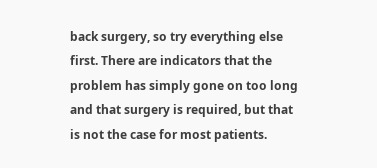back surgery, so try everything else first. There are indicators that the problem has simply gone on too long and that surgery is required, but that is not the case for most patients.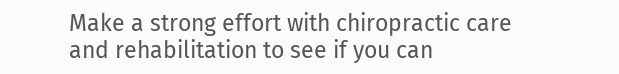Make a strong effort with chiropractic care and rehabilitation to see if you can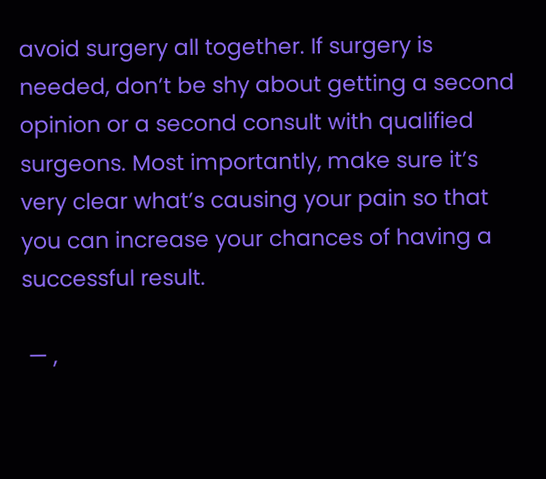avoid surgery all together. If surgery is needed, don’t be shy about getting a second opinion or a second consult with qualified surgeons. Most importantly, make sure it’s very clear what’s causing your pain so that you can increase your chances of having a successful result.

 — ,